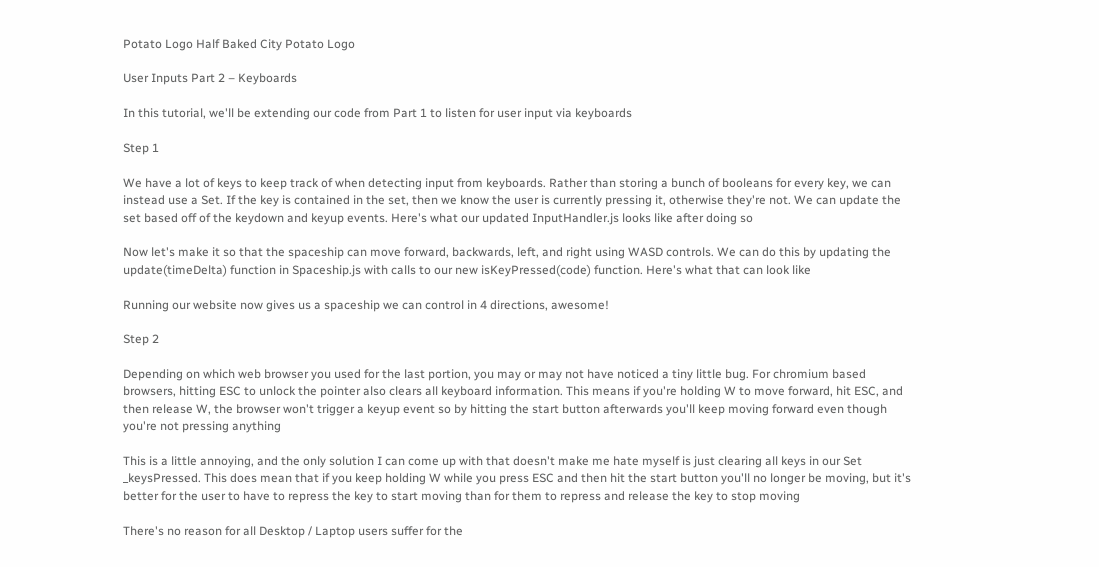Potato Logo Half Baked City Potato Logo

User Inputs Part 2 – Keyboards

In this tutorial, we'll be extending our code from Part 1 to listen for user input via keyboards

Step 1

We have a lot of keys to keep track of when detecting input from keyboards. Rather than storing a bunch of booleans for every key, we can instead use a Set. If the key is contained in the set, then we know the user is currently pressing it, otherwise they're not. We can update the set based off of the keydown and keyup events. Here's what our updated InputHandler.js looks like after doing so

Now let's make it so that the spaceship can move forward, backwards, left, and right using WASD controls. We can do this by updating the update(timeDelta) function in Spaceship.js with calls to our new isKeyPressed(code) function. Here's what that can look like

Running our website now gives us a spaceship we can control in 4 directions, awesome!

Step 2

Depending on which web browser you used for the last portion, you may or may not have noticed a tiny little bug. For chromium based browsers, hitting ESC to unlock the pointer also clears all keyboard information. This means if you're holding W to move forward, hit ESC, and then release W, the browser won't trigger a keyup event so by hitting the start button afterwards you'll keep moving forward even though you're not pressing anything

This is a little annoying, and the only solution I can come up with that doesn't make me hate myself is just clearing all keys in our Set _keysPressed. This does mean that if you keep holding W while you press ESC and then hit the start button you'll no longer be moving, but it's better for the user to have to repress the key to start moving than for them to repress and release the key to stop moving

There's no reason for all Desktop / Laptop users suffer for the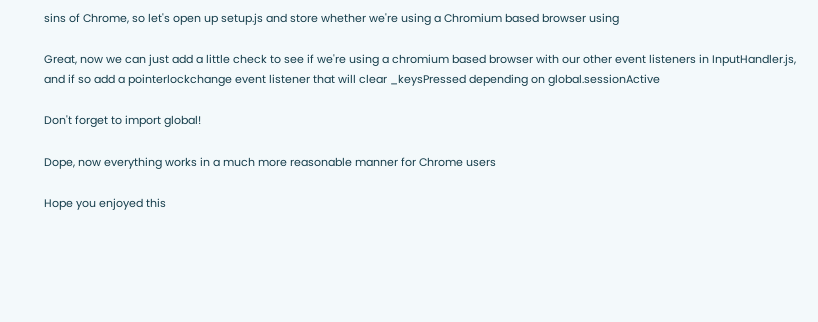sins of Chrome, so let's open up setup.js and store whether we're using a Chromium based browser using

Great, now we can just add a little check to see if we're using a chromium based browser with our other event listeners in InputHandler.js, and if so add a pointerlockchange event listener that will clear _keysPressed depending on global.sessionActive

Don't forget to import global!

Dope, now everything works in a much more reasonable manner for Chrome users

Hope you enjoyed this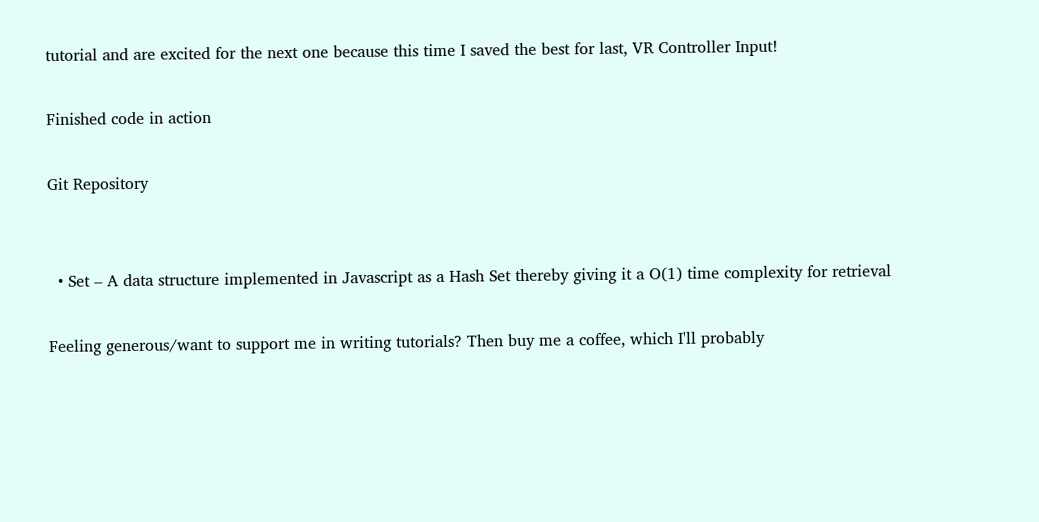tutorial and are excited for the next one because this time I saved the best for last, VR Controller Input!

Finished code in action

Git Repository


  • Set – A data structure implemented in Javascript as a Hash Set thereby giving it a O(1) time complexity for retrieval

Feeling generous/want to support me in writing tutorials? Then buy me a coffee, which I'll probably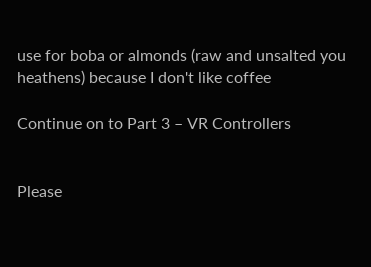use for boba or almonds (raw and unsalted you heathens) because I don't like coffee

Continue on to Part 3 – VR Controllers


Please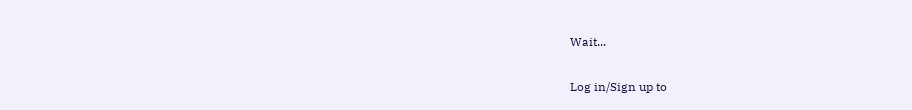Wait...

Log in/Sign up to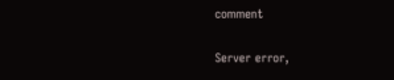comment

Server error,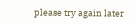please try again later